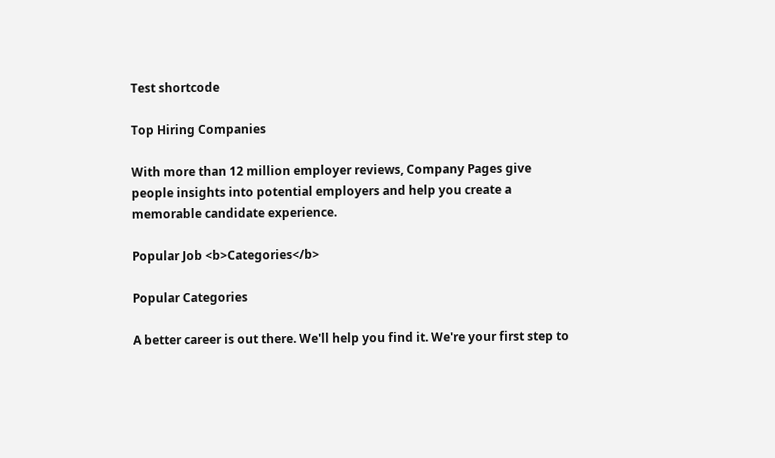Test shortcode

Top Hiring Companies

With more than 12 million employer reviews, Company Pages give people insights into potential employers and help you create a memorable candidate experience.

Popular Job <b>Categories</b>

Popular Categories

A better career is out there. We'll help you find it. We're your first step to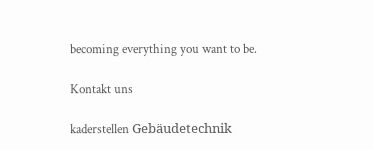becoming everything you want to be.

Kontakt uns

kaderstellen Gebäudetechnik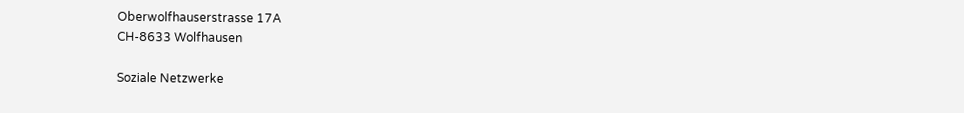Oberwolfhauserstrasse 17A
CH-8633 Wolfhausen

Soziale Netzwerke